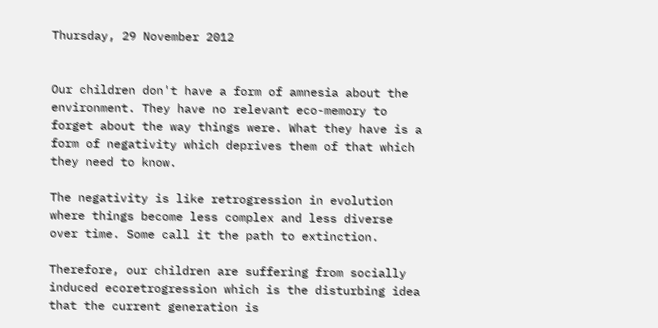Thursday, 29 November 2012


Our children don't have a form of amnesia about the environment. They have no relevant eco-memory to forget about the way things were. What they have is a form of negativity which deprives them of that which they need to know.

The negativity is like retrogression in evolution where things become less complex and less diverse over time. Some call it the path to extinction.

Therefore, our children are suffering from socially induced ecoretrogression which is the disturbing idea that the current generation is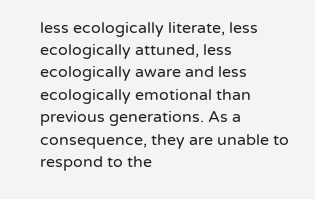less ecologically literate, less ecologically attuned, less ecologically aware and less ecologically emotional than previous generations. As a consequence, they are unable to respond to the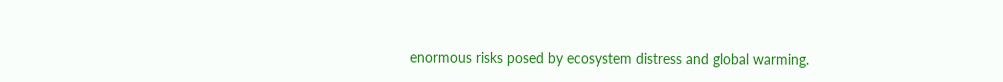enormous risks posed by ecosystem distress and global warming.